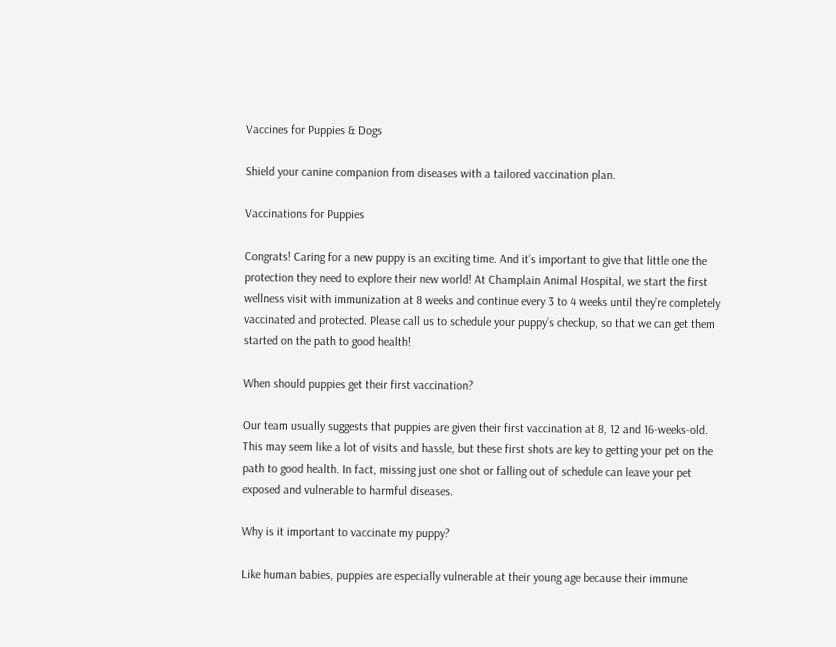Vaccines for Puppies & Dogs

Shield your canine companion from diseases with a tailored vaccination plan.

Vaccinations for Puppies

Congrats! Caring for a new puppy is an exciting time. And it’s important to give that little one the protection they need to explore their new world! At Champlain Animal Hospital, we start the first wellness visit with immunization at 8 weeks and continue every 3 to 4 weeks until they’re completely vaccinated and protected. Please call us to schedule your puppy’s checkup, so that we can get them started on the path to good health!

When should puppies get their first vaccination?

Our team usually suggests that puppies are given their first vaccination at 8, 12 and 16-weeks-old. This may seem like a lot of visits and hassle, but these first shots are key to getting your pet on the path to good health. In fact, missing just one shot or falling out of schedule can leave your pet exposed and vulnerable to harmful diseases.

Why is it important to vaccinate my puppy?

Like human babies, puppies are especially vulnerable at their young age because their immune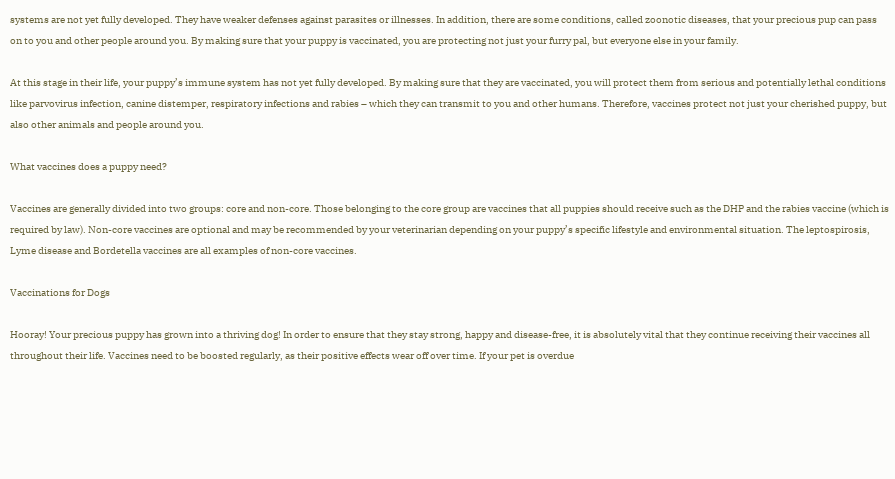systems are not yet fully developed. They have weaker defenses against parasites or illnesses. In addition, there are some conditions, called zoonotic diseases, that your precious pup can pass on to you and other people around you. By making sure that your puppy is vaccinated, you are protecting not just your furry pal, but everyone else in your family.

At this stage in their life, your puppy’s immune system has not yet fully developed. By making sure that they are vaccinated, you will protect them from serious and potentially lethal conditions like parvovirus infection, canine distemper, respiratory infections and rabies – which they can transmit to you and other humans. Therefore, vaccines protect not just your cherished puppy, but also other animals and people around you.

What vaccines does a puppy need?

Vaccines are generally divided into two groups: core and non-core. Those belonging to the core group are vaccines that all puppies should receive such as the DHP and the rabies vaccine (which is required by law). Non-core vaccines are optional and may be recommended by your veterinarian depending on your puppy’s specific lifestyle and environmental situation. The leptospirosis, Lyme disease and Bordetella vaccines are all examples of non-core vaccines.

Vaccinations for Dogs

Hooray! Your precious puppy has grown into a thriving dog! In order to ensure that they stay strong, happy and disease-free, it is absolutely vital that they continue receiving their vaccines all throughout their life. Vaccines need to be boosted regularly, as their positive effects wear off over time. If your pet is overdue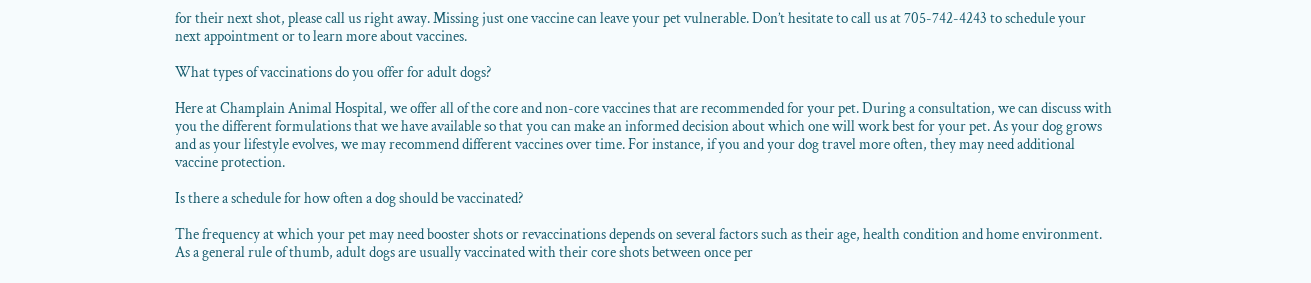for their next shot, please call us right away. Missing just one vaccine can leave your pet vulnerable. Don’t hesitate to call us at 705-742-4243 to schedule your next appointment or to learn more about vaccines.

What types of vaccinations do you offer for adult dogs?

Here at Champlain Animal Hospital, we offer all of the core and non-core vaccines that are recommended for your pet. During a consultation, we can discuss with you the different formulations that we have available so that you can make an informed decision about which one will work best for your pet. As your dog grows and as your lifestyle evolves, we may recommend different vaccines over time. For instance, if you and your dog travel more often, they may need additional vaccine protection.

Is there a schedule for how often a dog should be vaccinated?

The frequency at which your pet may need booster shots or revaccinations depends on several factors such as their age, health condition and home environment. As a general rule of thumb, adult dogs are usually vaccinated with their core shots between once per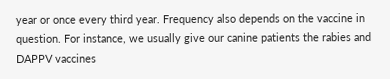year or once every third year. Frequency also depends on the vaccine in question. For instance, we usually give our canine patients the rabies and DAPPV vaccines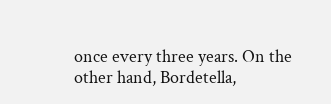once every three years. On the other hand, Bordetella,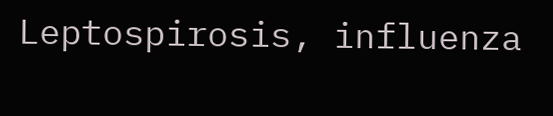Leptospirosis, influenza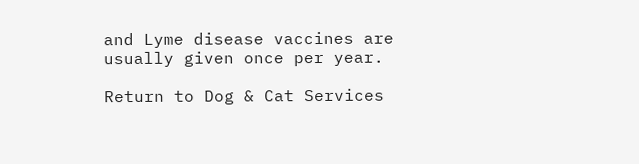and Lyme disease vaccines are usually given once per year.

Return to Dog & Cat Services